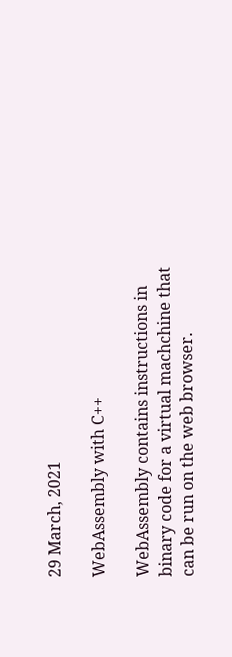29 March, 2021

WebAssembly with C++

WebAssembly contains instructions in binary code for a virtual machchine that can be run on the web browser.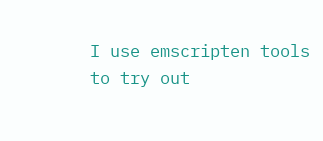I use emscripten tools to try out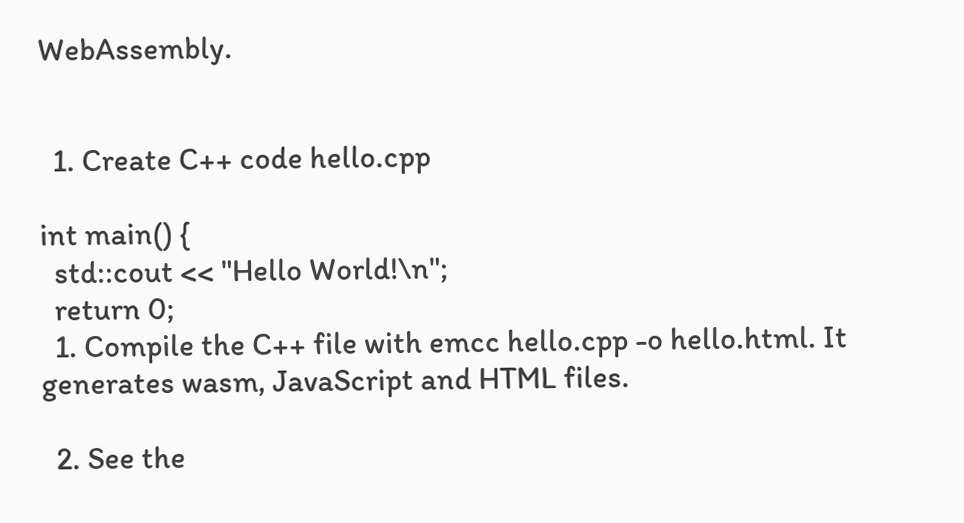WebAssembly.


  1. Create C++ code hello.cpp

int main() {
  std::cout << "Hello World!\n";
  return 0;
  1. Compile the C++ file with emcc hello.cpp -o hello.html. It generates wasm, JavaScript and HTML files.

  2. See the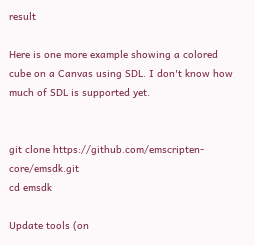result

Here is one more example showing a colored cube on a Canvas using SDL. I don't know how much of SDL is supported yet.


git clone https://github.com/emscripten-core/emsdk.git
cd emsdk

Update tools (on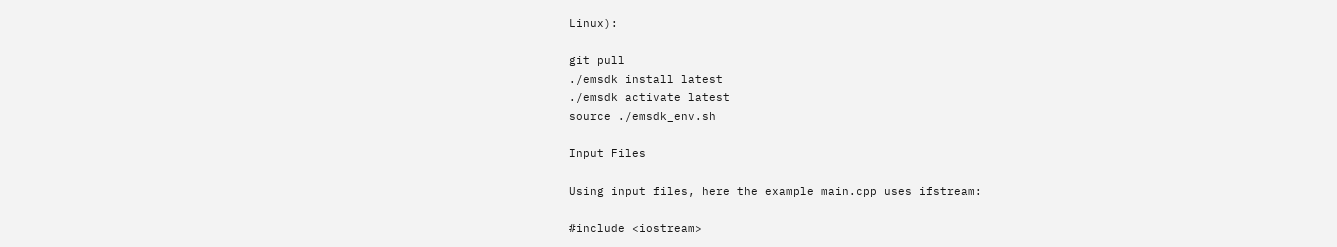Linux):

git pull
./emsdk install latest
./emsdk activate latest
source ./emsdk_env.sh

Input Files

Using input files, here the example main.cpp uses ifstream:

#include <iostream>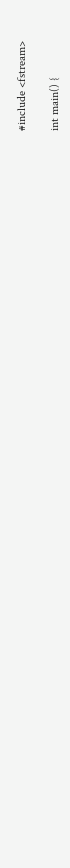#include <fstream>

int main() {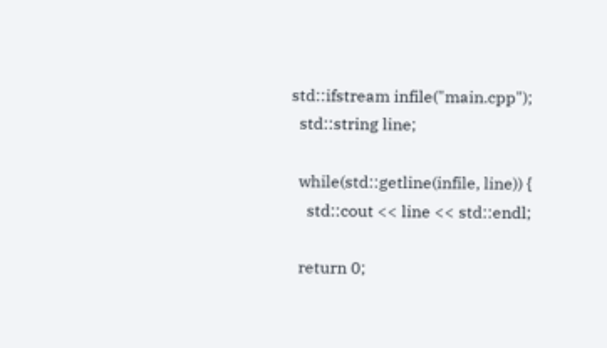std::ifstream infile("main.cpp");
  std::string line;

  while(std::getline(infile, line)) {
    std::cout << line << std::endl;

  return 0;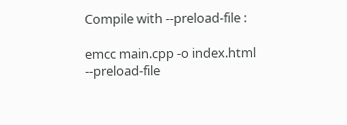Compile with --preload-file :

emcc main.cpp -o index.html --preload-file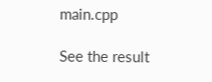main.cpp

See the result